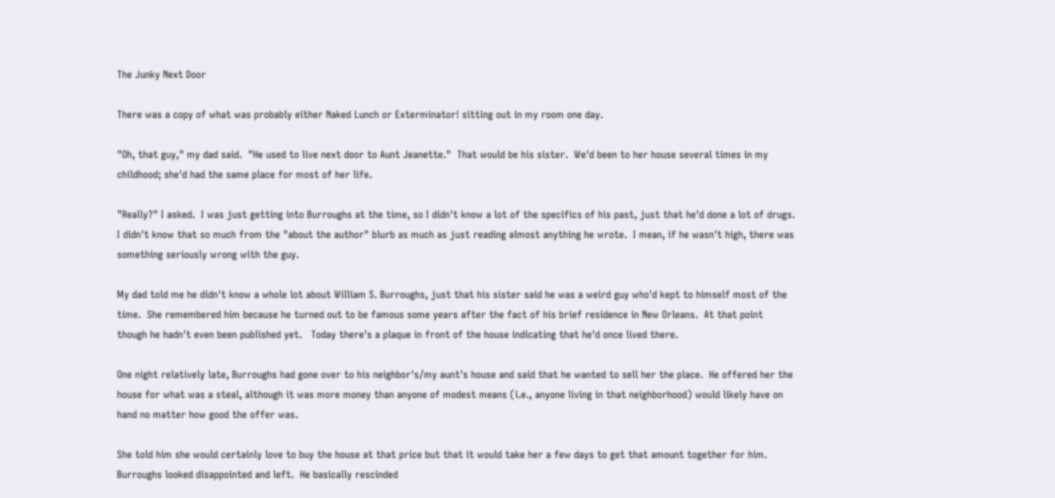The Junky Next Door

There was a copy of what was probably either Naked Lunch or Exterminator! sitting out in my room one day.

"Oh, that guy," my dad said.  "He used to live next door to Aunt Jeanette."  That would be his sister.  We'd been to her house several times in my childhood; she'd had the same place for most of her life.

"Really?" I asked.  I was just getting into Burroughs at the time, so I didn't know a lot of the specifics of his past, just that he'd done a lot of drugs.  I didn't know that so much from the "about the author" blurb as much as just reading almost anything he wrote.  I mean, if he wasn't high, there was something seriously wrong with the guy.

My dad told me he didn't know a whole lot about William S. Burroughs, just that his sister said he was a weird guy who'd kept to himself most of the time.  She remembered him because he turned out to be famous some years after the fact of his brief residence in New Orleans.  At that point though he hadn't even been published yet.   Today there's a plaque in front of the house indicating that he'd once lived there.

One night relatively late, Burroughs had gone over to his neighbor's/my aunt's house and said that he wanted to sell her the place.  He offered her the house for what was a steal, although it was more money than anyone of modest means (i.e., anyone living in that neighborhood) would likely have on hand no matter how good the offer was.

She told him she would certainly love to buy the house at that price but that it would take her a few days to get that amount together for him.  Burroughs looked disappointed and left.  He basically rescinded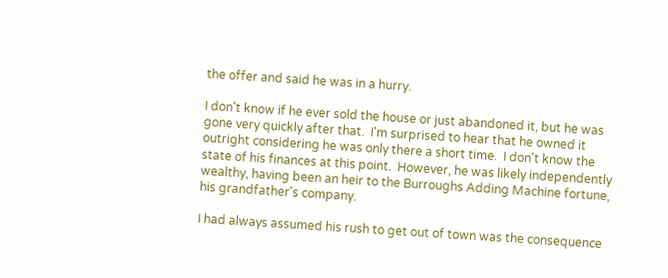the offer and said he was in a hurry.

I don't know if he ever sold the house or just abandoned it, but he was gone very quickly after that.  I'm surprised to hear that he owned it outright considering he was only there a short time.  I don't know the state of his finances at this point.  However, he was likely independently wealthy, having been an heir to the Burroughs Adding Machine fortune, his grandfather's company.

I had always assumed his rush to get out of town was the consequence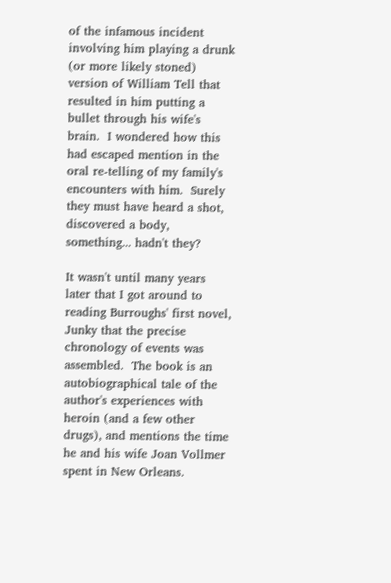of the infamous incident involving him playing a drunk (or more likely stoned) version of William Tell that resulted in him putting a bullet through his wife's brain.  I wondered how this had escaped mention in the oral re-telling of my family's encounters with him.  Surely they must have heard a shot, discovered a body, something... hadn't they?

It wasn't until many years later that I got around to reading Burroughs' first novel, Junky that the precise chronology of events was assembled.  The book is an autobiographical tale of the author's experiences with heroin (and a few other drugs), and mentions the time he and his wife Joan Vollmer spent in New Orleans.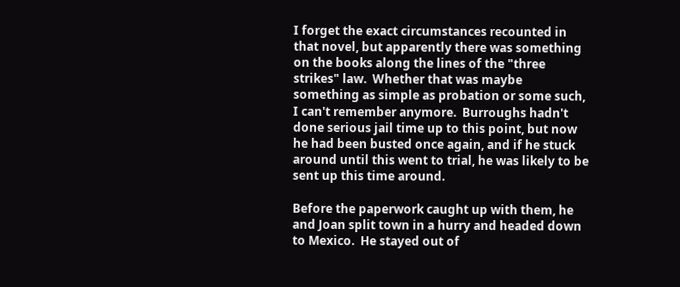I forget the exact circumstances recounted in that novel, but apparently there was something on the books along the lines of the "three strikes" law.  Whether that was maybe something as simple as probation or some such, I can't remember anymore.  Burroughs hadn't done serious jail time up to this point, but now he had been busted once again, and if he stuck around until this went to trial, he was likely to be sent up this time around.

Before the paperwork caught up with them, he and Joan split town in a hurry and headed down to Mexico.  He stayed out of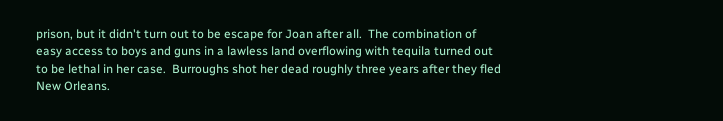prison, but it didn't turn out to be escape for Joan after all.  The combination of easy access to boys and guns in a lawless land overflowing with tequila turned out to be lethal in her case.  Burroughs shot her dead roughly three years after they fled New Orleans.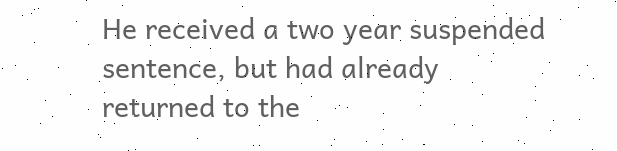He received a two year suspended sentence, but had already returned to the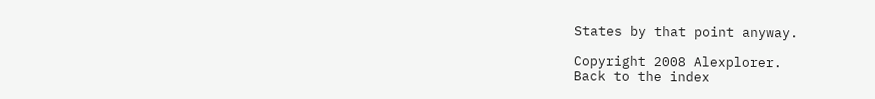States by that point anyway.

Copyright 2008 Alexplorer.
Back to the index